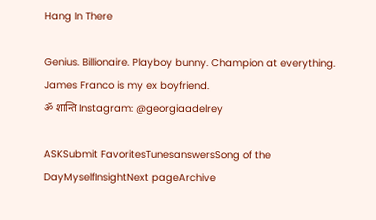Hang In There

Genius. Billionaire. Playboy bunny. Champion at everything. James Franco is my ex boyfriend.
ॐ शान्ति Instagram: @georgiaadelrey

ASKSubmit FavoritesTunesanswersSong of the DayMyselfInsightNext pageArchive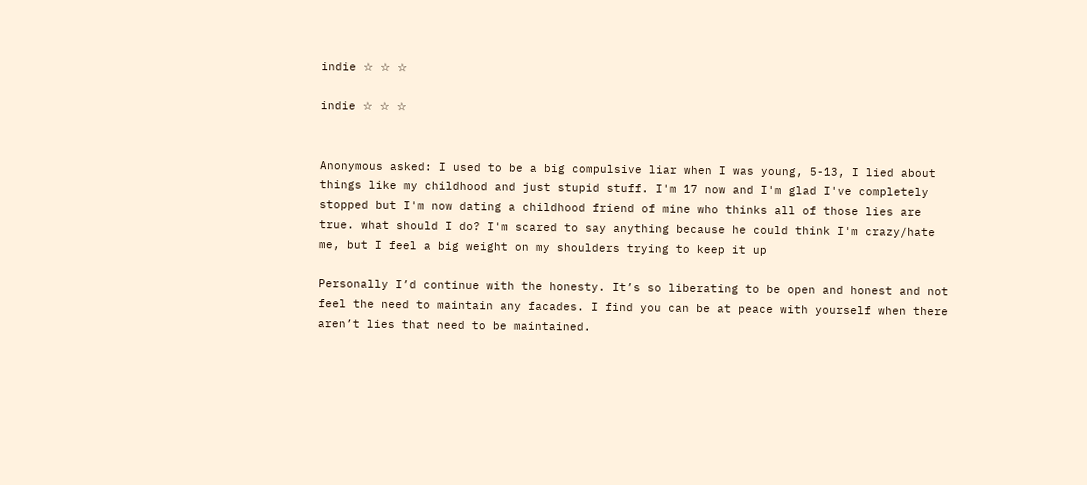indie ☆ ☆ ☆

indie ☆ ☆ ☆


Anonymous asked: I used to be a big compulsive liar when I was young, 5-13, I lied about things like my childhood and just stupid stuff. I'm 17 now and I'm glad I've completely stopped but I'm now dating a childhood friend of mine who thinks all of those lies are true. what should I do? I'm scared to say anything because he could think I'm crazy/hate me, but I feel a big weight on my shoulders trying to keep it up

Personally I’d continue with the honesty. It’s so liberating to be open and honest and not feel the need to maintain any facades. I find you can be at peace with yourself when there aren’t lies that need to be maintained.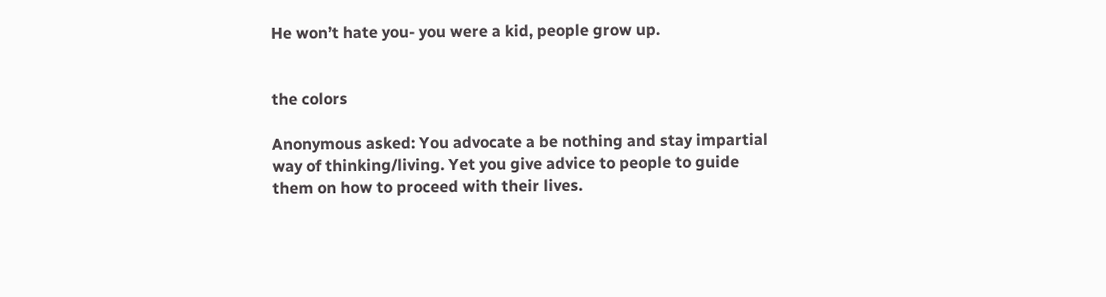He won’t hate you- you were a kid, people grow up.


the colors

Anonymous asked: You advocate a be nothing and stay impartial way of thinking/living. Yet you give advice to people to guide them on how to proceed with their lives.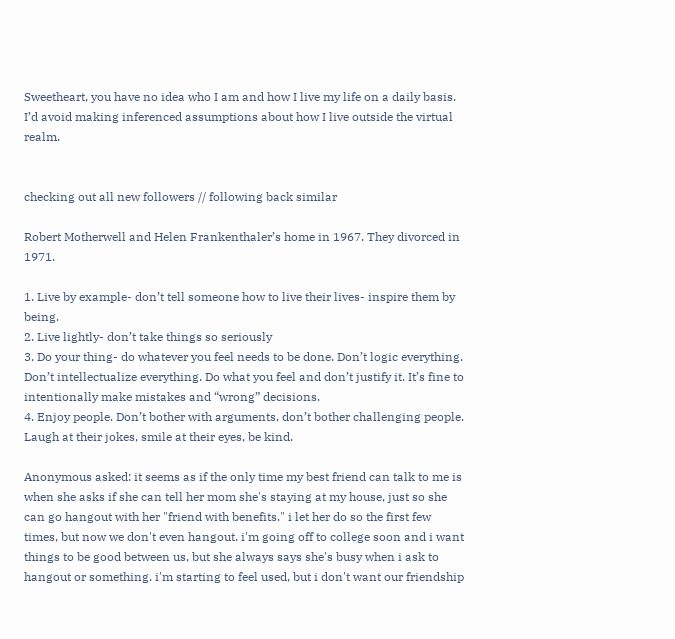Sweetheart, you have no idea who I am and how I live my life on a daily basis. I’d avoid making inferenced assumptions about how I live outside the virtual realm.


checking out all new followers // following back similar

Robert Motherwell and Helen Frankenthaler’s home in 1967. They divorced in 1971.

1. Live by example- don’t tell someone how to live their lives- inspire them by being.
2. Live lightly- don’t take things so seriously
3. Do your thing- do whatever you feel needs to be done. Don’t logic everything. Don’t intellectualize everything. Do what you feel and don’t justify it. It’s fine to intentionally make mistakes and “wrong” decisions.
4. Enjoy people. Don’t bother with arguments, don’t bother challenging people. Laugh at their jokes, smile at their eyes, be kind.

Anonymous asked: it seems as if the only time my best friend can talk to me is when she asks if she can tell her mom she's staying at my house, just so she can go hangout with her "friend with benefits." i let her do so the first few times, but now we don't even hangout. i'm going off to college soon and i want things to be good between us, but she always says she's busy when i ask to hangout or something. i'm starting to feel used, but i don't want our friendship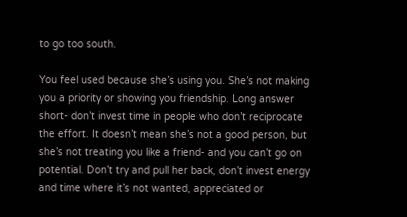to go too south.

You feel used because she’s using you. She’s not making you a priority or showing you friendship. Long answer short- don’t invest time in people who don’t reciprocate the effort. It doesn’t mean she’s not a good person, but she’s not treating you like a friend- and you can’t go on potential. Don’t try and pull her back, don’t invest energy and time where it’s not wanted, appreciated or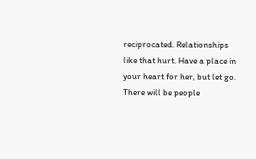reciprocated. Relationships like that hurt. Have a place in your heart for her, but let go. There will be people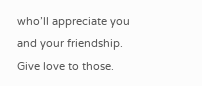who’ll appreciate you and your friendship. Give love to those.